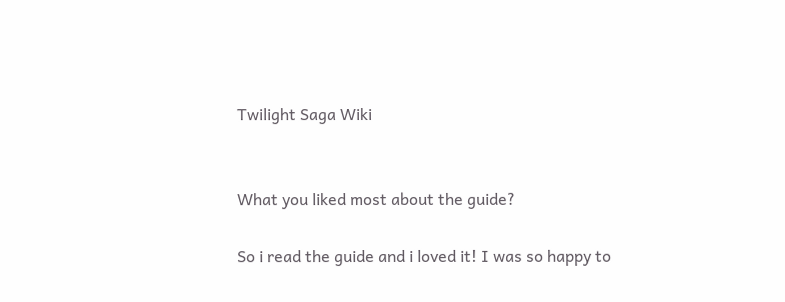Twilight Saga Wiki


What you liked most about the guide?

So i read the guide and i loved it! I was so happy to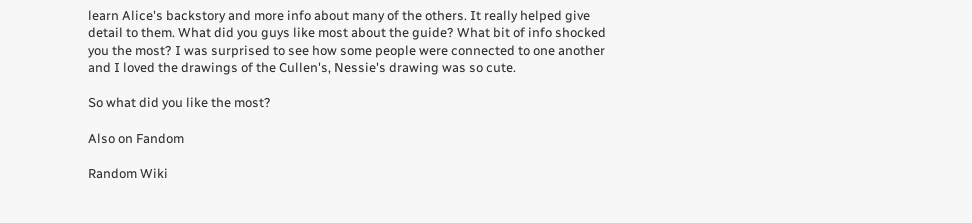learn Alice's backstory and more info about many of the others. It really helped give detail to them. What did you guys like most about the guide? What bit of info shocked you the most? I was surprised to see how some people were connected to one another and I loved the drawings of the Cullen's, Nessie's drawing was so cute.

So what did you like the most?

Also on Fandom

Random Wiki